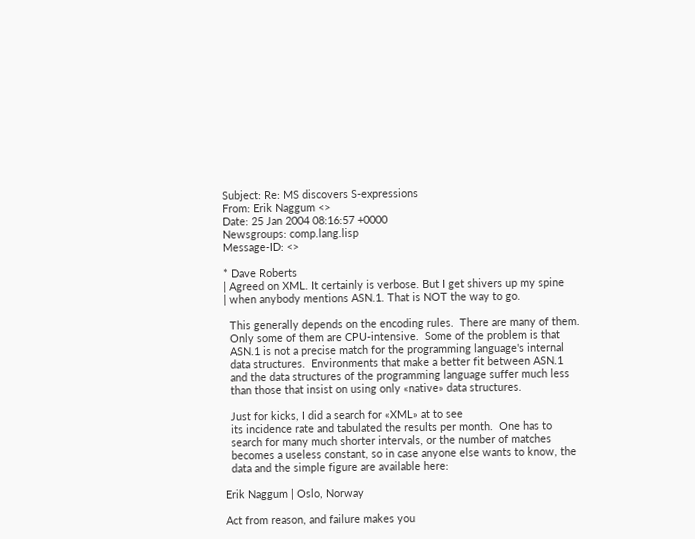Subject: Re: MS discovers S-expressions
From: Erik Naggum <>
Date: 25 Jan 2004 08:16:57 +0000
Newsgroups: comp.lang.lisp
Message-ID: <>

* Dave Roberts
| Agreed on XML. It certainly is verbose. But I get shivers up my spine
| when anybody mentions ASN.1. That is NOT the way to go.

  This generally depends on the encoding rules.  There are many of them.
  Only some of them are CPU-intensive.  Some of the problem is that
  ASN.1 is not a precise match for the programming language's internal
  data structures.  Environments that make a better fit between ASN.1
  and the data structures of the programming language suffer much less
  than those that insist on using only «native» data structures.

  Just for kicks, I did a search for «XML» at to see
  its incidence rate and tabulated the results per month.  One has to
  search for many much shorter intervals, or the number of matches
  becomes a useless constant, so in case anyone else wants to know, the
  data and the simple figure are available here:

Erik Naggum | Oslo, Norway

Act from reason, and failure makes you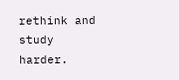rethink and study harder.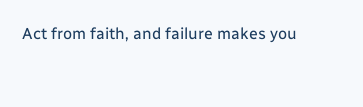Act from faith, and failure makes you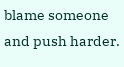blame someone and push harder.